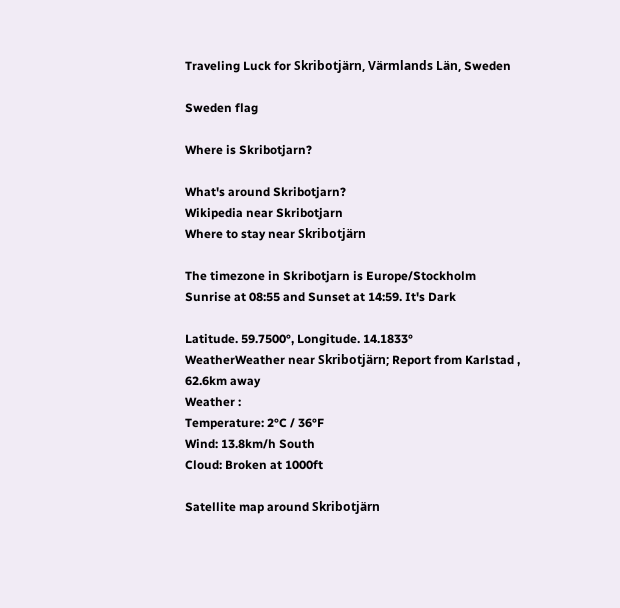Traveling Luck for Skribotjärn, Värmlands Län, Sweden

Sweden flag

Where is Skribotjarn?

What's around Skribotjarn?
Wikipedia near Skribotjarn
Where to stay near Skribotjärn

The timezone in Skribotjarn is Europe/Stockholm
Sunrise at 08:55 and Sunset at 14:59. It's Dark

Latitude. 59.7500°, Longitude. 14.1833°
WeatherWeather near Skribotjärn; Report from Karlstad , 62.6km away
Weather :
Temperature: 2°C / 36°F
Wind: 13.8km/h South
Cloud: Broken at 1000ft

Satellite map around Skribotjärn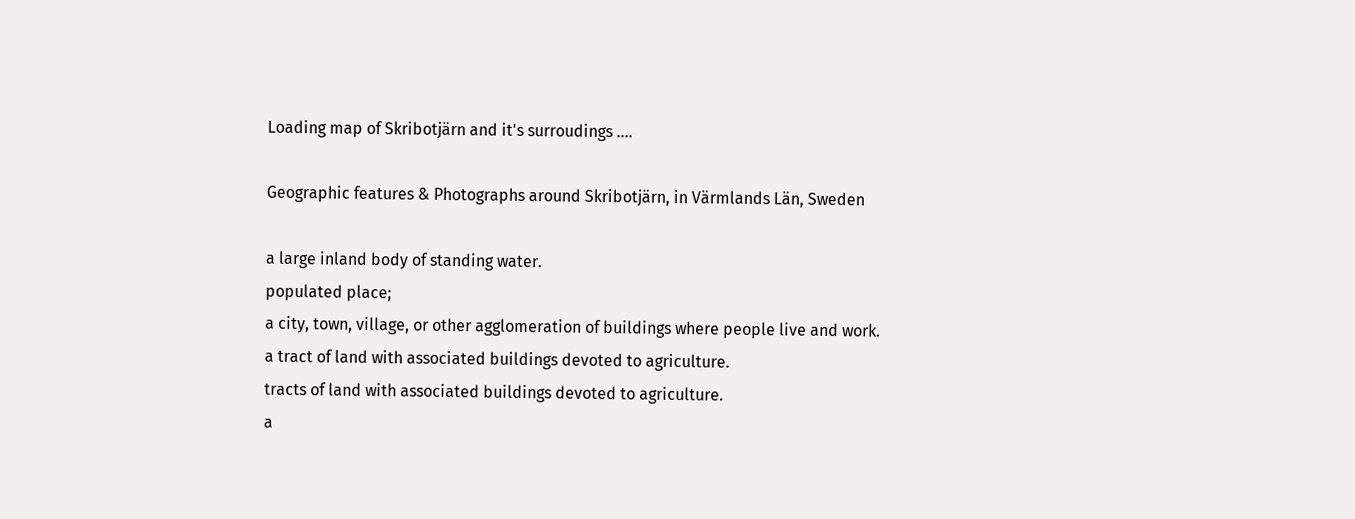Loading map of Skribotjärn and it's surroudings ....

Geographic features & Photographs around Skribotjärn, in Värmlands Län, Sweden

a large inland body of standing water.
populated place;
a city, town, village, or other agglomeration of buildings where people live and work.
a tract of land with associated buildings devoted to agriculture.
tracts of land with associated buildings devoted to agriculture.
a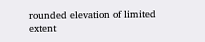rounded elevation of limited extent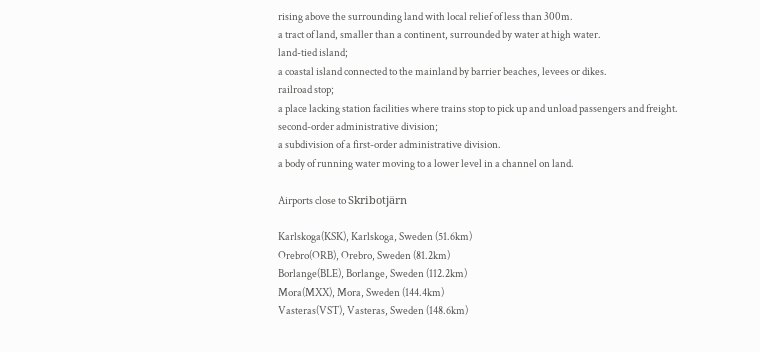rising above the surrounding land with local relief of less than 300m.
a tract of land, smaller than a continent, surrounded by water at high water.
land-tied island;
a coastal island connected to the mainland by barrier beaches, levees or dikes.
railroad stop;
a place lacking station facilities where trains stop to pick up and unload passengers and freight.
second-order administrative division;
a subdivision of a first-order administrative division.
a body of running water moving to a lower level in a channel on land.

Airports close to Skribotjärn

Karlskoga(KSK), Karlskoga, Sweden (51.6km)
Orebro(ORB), Orebro, Sweden (81.2km)
Borlange(BLE), Borlange, Sweden (112.2km)
Mora(MXX), Mora, Sweden (144.4km)
Vasteras(VST), Vasteras, Sweden (148.6km)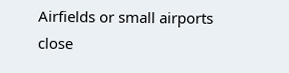Airfields or small airports close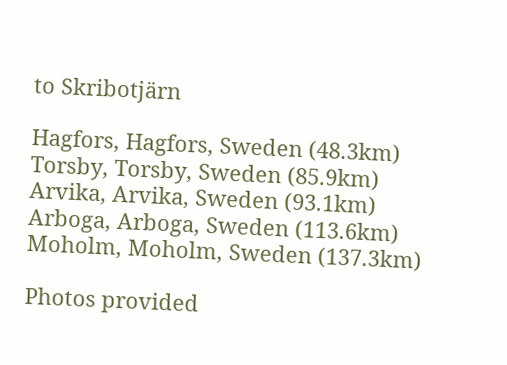to Skribotjärn

Hagfors, Hagfors, Sweden (48.3km)
Torsby, Torsby, Sweden (85.9km)
Arvika, Arvika, Sweden (93.1km)
Arboga, Arboga, Sweden (113.6km)
Moholm, Moholm, Sweden (137.3km)

Photos provided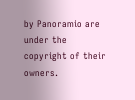by Panoramio are under the copyright of their owners.